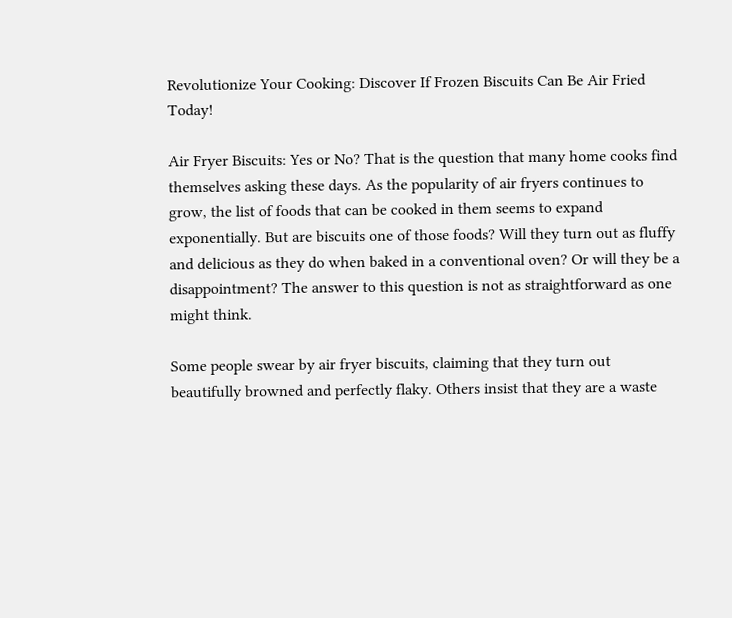Revolutionize Your Cooking: Discover If Frozen Biscuits Can Be Air Fried Today!

Air Fryer Biscuits: Yes or No? That is the question that many home cooks find themselves asking these days. As the popularity of air fryers continues to grow, the list of foods that can be cooked in them seems to expand exponentially. But are biscuits one of those foods? Will they turn out as fluffy and delicious as they do when baked in a conventional oven? Or will they be a disappointment? The answer to this question is not as straightforward as one might think.

Some people swear by air fryer biscuits, claiming that they turn out beautifully browned and perfectly flaky. Others insist that they are a waste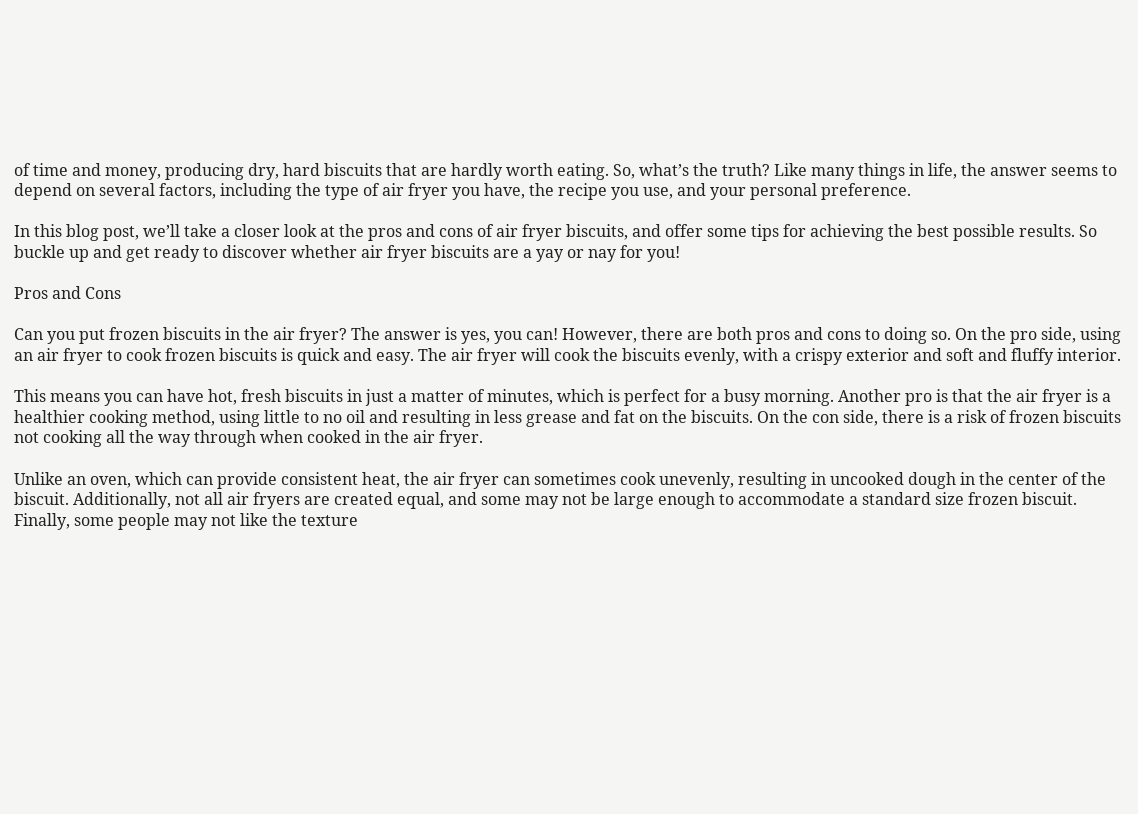of time and money, producing dry, hard biscuits that are hardly worth eating. So, what’s the truth? Like many things in life, the answer seems to depend on several factors, including the type of air fryer you have, the recipe you use, and your personal preference.

In this blog post, we’ll take a closer look at the pros and cons of air fryer biscuits, and offer some tips for achieving the best possible results. So buckle up and get ready to discover whether air fryer biscuits are a yay or nay for you!

Pros and Cons

Can you put frozen biscuits in the air fryer? The answer is yes, you can! However, there are both pros and cons to doing so. On the pro side, using an air fryer to cook frozen biscuits is quick and easy. The air fryer will cook the biscuits evenly, with a crispy exterior and soft and fluffy interior.

This means you can have hot, fresh biscuits in just a matter of minutes, which is perfect for a busy morning. Another pro is that the air fryer is a healthier cooking method, using little to no oil and resulting in less grease and fat on the biscuits. On the con side, there is a risk of frozen biscuits not cooking all the way through when cooked in the air fryer.

Unlike an oven, which can provide consistent heat, the air fryer can sometimes cook unevenly, resulting in uncooked dough in the center of the biscuit. Additionally, not all air fryers are created equal, and some may not be large enough to accommodate a standard size frozen biscuit. Finally, some people may not like the texture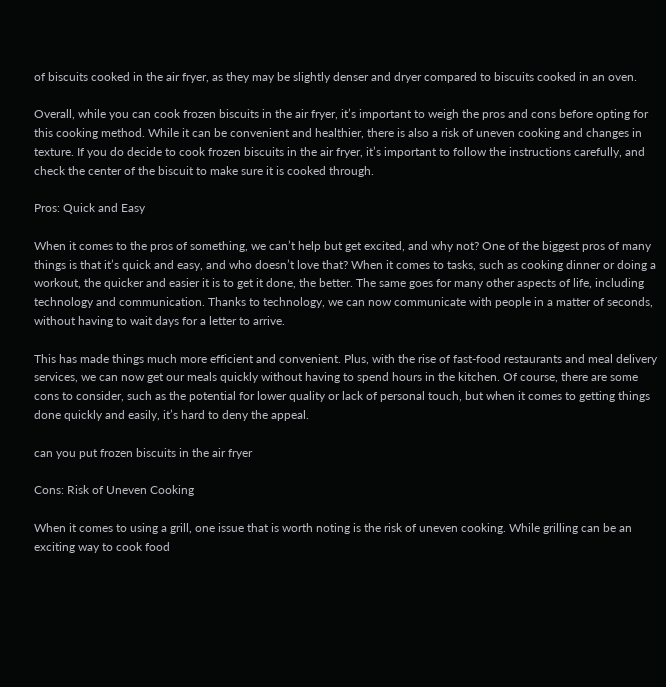of biscuits cooked in the air fryer, as they may be slightly denser and dryer compared to biscuits cooked in an oven.

Overall, while you can cook frozen biscuits in the air fryer, it’s important to weigh the pros and cons before opting for this cooking method. While it can be convenient and healthier, there is also a risk of uneven cooking and changes in texture. If you do decide to cook frozen biscuits in the air fryer, it’s important to follow the instructions carefully, and check the center of the biscuit to make sure it is cooked through.

Pros: Quick and Easy

When it comes to the pros of something, we can’t help but get excited, and why not? One of the biggest pros of many things is that it’s quick and easy, and who doesn’t love that? When it comes to tasks, such as cooking dinner or doing a workout, the quicker and easier it is to get it done, the better. The same goes for many other aspects of life, including technology and communication. Thanks to technology, we can now communicate with people in a matter of seconds, without having to wait days for a letter to arrive.

This has made things much more efficient and convenient. Plus, with the rise of fast-food restaurants and meal delivery services, we can now get our meals quickly without having to spend hours in the kitchen. Of course, there are some cons to consider, such as the potential for lower quality or lack of personal touch, but when it comes to getting things done quickly and easily, it’s hard to deny the appeal.

can you put frozen biscuits in the air fryer

Cons: Risk of Uneven Cooking

When it comes to using a grill, one issue that is worth noting is the risk of uneven cooking. While grilling can be an exciting way to cook food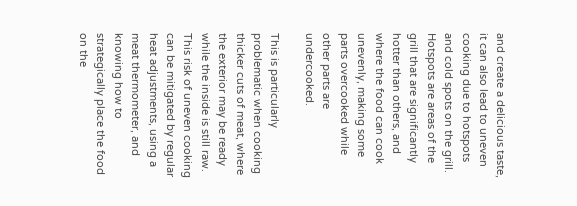and create a delicious taste, it can also lead to uneven cooking due to hotspots and cold spots on the grill. Hotspots are areas of the grill that are significantly hotter than others, and where the food can cook unevenly, making some parts overcooked while other parts are undercooked.

This is particularly problematic when cooking thicker cuts of meat, where the exterior may be ready while the inside is still raw. This risk of uneven cooking can be mitigated by regular heat adjustments, using a meat thermometer, and knowing how to strategically place the food on the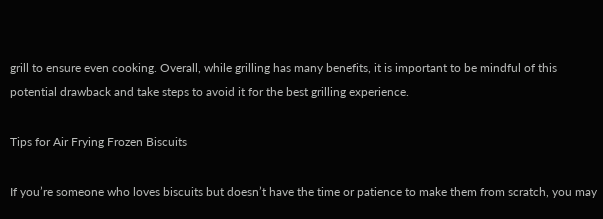grill to ensure even cooking. Overall, while grilling has many benefits, it is important to be mindful of this potential drawback and take steps to avoid it for the best grilling experience.

Tips for Air Frying Frozen Biscuits

If you’re someone who loves biscuits but doesn’t have the time or patience to make them from scratch, you may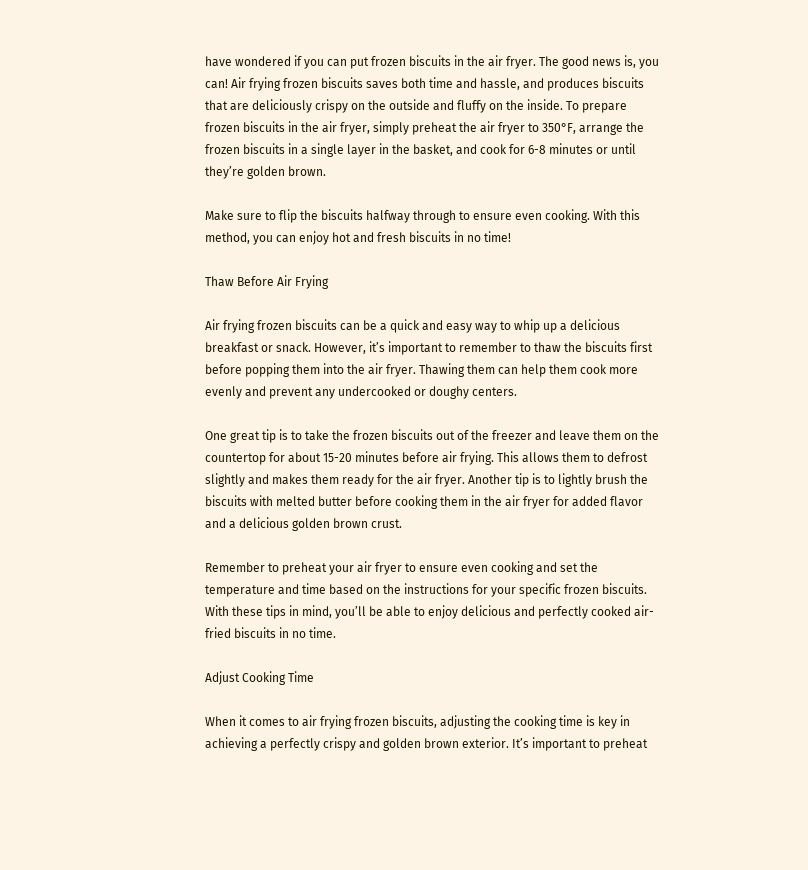have wondered if you can put frozen biscuits in the air fryer. The good news is, you can! Air frying frozen biscuits saves both time and hassle, and produces biscuits that are deliciously crispy on the outside and fluffy on the inside. To prepare frozen biscuits in the air fryer, simply preheat the air fryer to 350°F, arrange the frozen biscuits in a single layer in the basket, and cook for 6-8 minutes or until they’re golden brown.

Make sure to flip the biscuits halfway through to ensure even cooking. With this method, you can enjoy hot and fresh biscuits in no time!

Thaw Before Air Frying

Air frying frozen biscuits can be a quick and easy way to whip up a delicious breakfast or snack. However, it’s important to remember to thaw the biscuits first before popping them into the air fryer. Thawing them can help them cook more evenly and prevent any undercooked or doughy centers.

One great tip is to take the frozen biscuits out of the freezer and leave them on the countertop for about 15-20 minutes before air frying. This allows them to defrost slightly and makes them ready for the air fryer. Another tip is to lightly brush the biscuits with melted butter before cooking them in the air fryer for added flavor and a delicious golden brown crust.

Remember to preheat your air fryer to ensure even cooking and set the temperature and time based on the instructions for your specific frozen biscuits. With these tips in mind, you’ll be able to enjoy delicious and perfectly cooked air-fried biscuits in no time.

Adjust Cooking Time

When it comes to air frying frozen biscuits, adjusting the cooking time is key in achieving a perfectly crispy and golden brown exterior. It’s important to preheat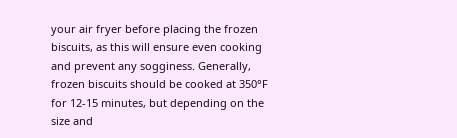your air fryer before placing the frozen biscuits, as this will ensure even cooking and prevent any sogginess. Generally, frozen biscuits should be cooked at 350°F for 12-15 minutes, but depending on the size and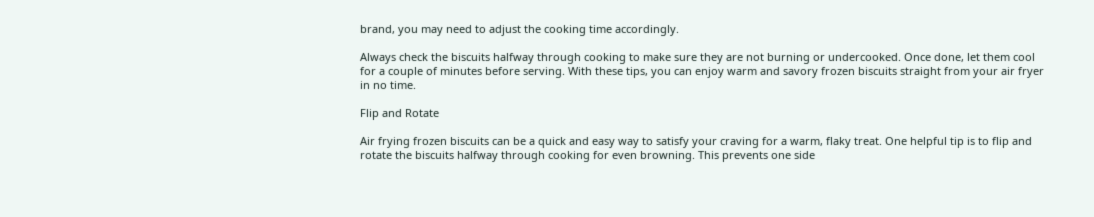brand, you may need to adjust the cooking time accordingly.

Always check the biscuits halfway through cooking to make sure they are not burning or undercooked. Once done, let them cool for a couple of minutes before serving. With these tips, you can enjoy warm and savory frozen biscuits straight from your air fryer in no time.

Flip and Rotate

Air frying frozen biscuits can be a quick and easy way to satisfy your craving for a warm, flaky treat. One helpful tip is to flip and rotate the biscuits halfway through cooking for even browning. This prevents one side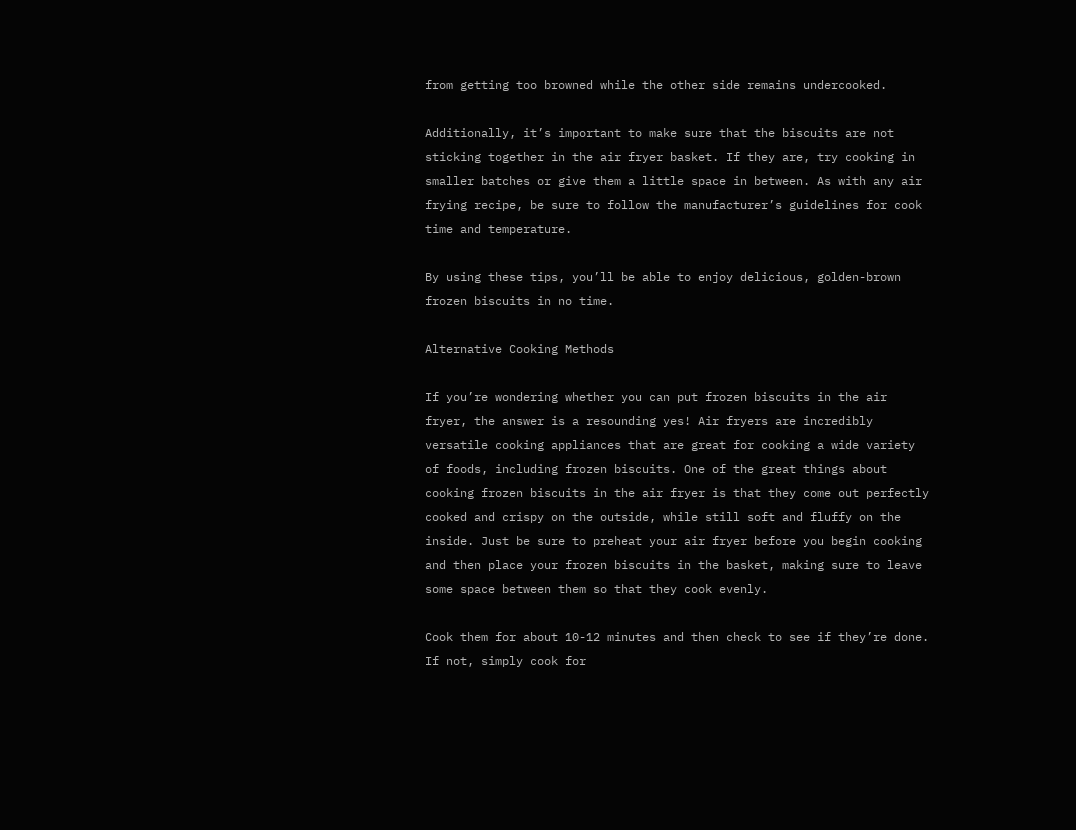from getting too browned while the other side remains undercooked.

Additionally, it’s important to make sure that the biscuits are not sticking together in the air fryer basket. If they are, try cooking in smaller batches or give them a little space in between. As with any air frying recipe, be sure to follow the manufacturer’s guidelines for cook time and temperature.

By using these tips, you’ll be able to enjoy delicious, golden-brown frozen biscuits in no time.

Alternative Cooking Methods

If you’re wondering whether you can put frozen biscuits in the air fryer, the answer is a resounding yes! Air fryers are incredibly versatile cooking appliances that are great for cooking a wide variety of foods, including frozen biscuits. One of the great things about cooking frozen biscuits in the air fryer is that they come out perfectly cooked and crispy on the outside, while still soft and fluffy on the inside. Just be sure to preheat your air fryer before you begin cooking and then place your frozen biscuits in the basket, making sure to leave some space between them so that they cook evenly.

Cook them for about 10-12 minutes and then check to see if they’re done. If not, simply cook for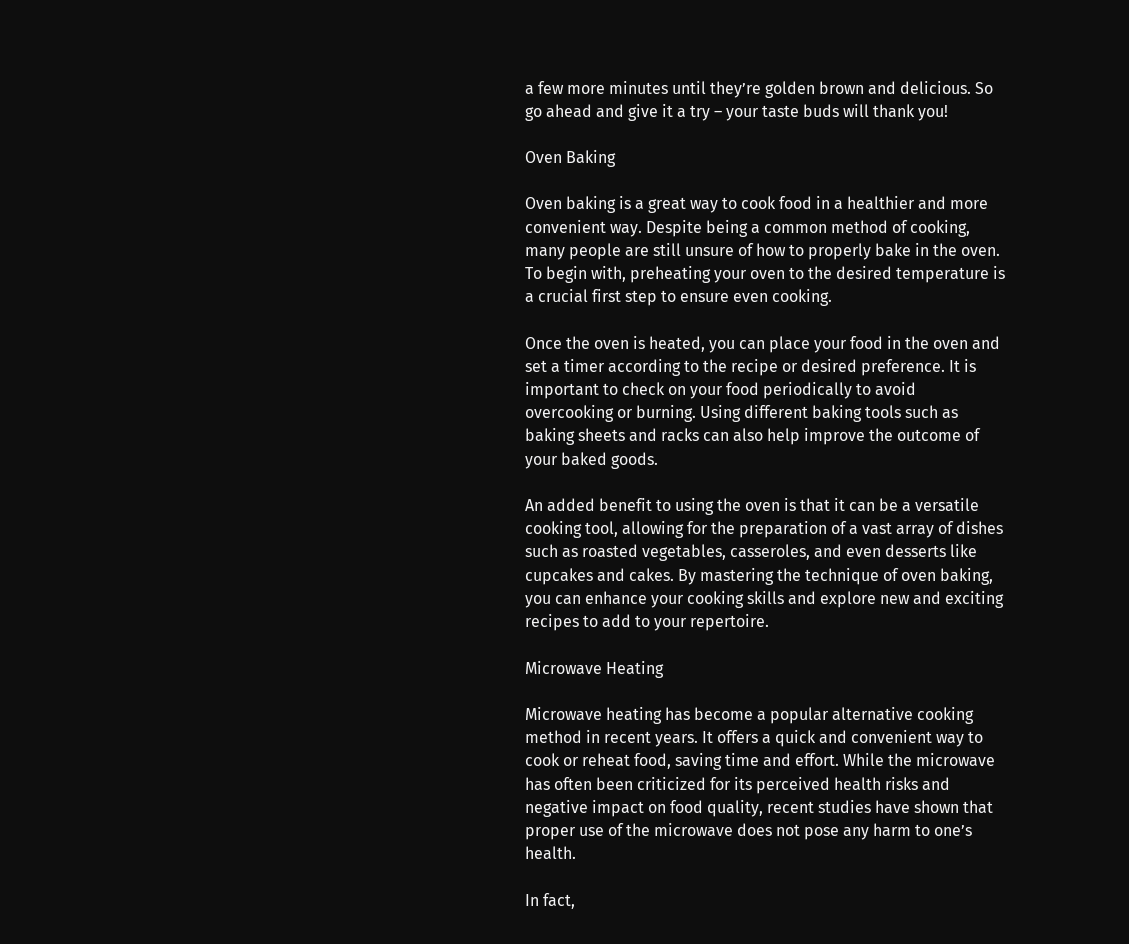a few more minutes until they’re golden brown and delicious. So go ahead and give it a try – your taste buds will thank you!

Oven Baking

Oven baking is a great way to cook food in a healthier and more convenient way. Despite being a common method of cooking, many people are still unsure of how to properly bake in the oven. To begin with, preheating your oven to the desired temperature is a crucial first step to ensure even cooking.

Once the oven is heated, you can place your food in the oven and set a timer according to the recipe or desired preference. It is important to check on your food periodically to avoid overcooking or burning. Using different baking tools such as baking sheets and racks can also help improve the outcome of your baked goods.

An added benefit to using the oven is that it can be a versatile cooking tool, allowing for the preparation of a vast array of dishes such as roasted vegetables, casseroles, and even desserts like cupcakes and cakes. By mastering the technique of oven baking, you can enhance your cooking skills and explore new and exciting recipes to add to your repertoire.

Microwave Heating

Microwave heating has become a popular alternative cooking method in recent years. It offers a quick and convenient way to cook or reheat food, saving time and effort. While the microwave has often been criticized for its perceived health risks and negative impact on food quality, recent studies have shown that proper use of the microwave does not pose any harm to one’s health.

In fact,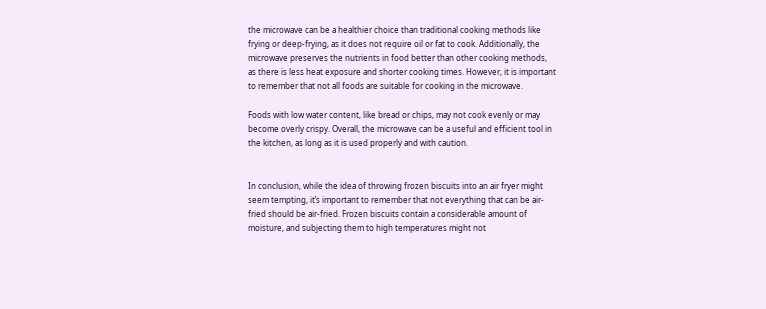the microwave can be a healthier choice than traditional cooking methods like frying or deep-frying, as it does not require oil or fat to cook. Additionally, the microwave preserves the nutrients in food better than other cooking methods, as there is less heat exposure and shorter cooking times. However, it is important to remember that not all foods are suitable for cooking in the microwave.

Foods with low water content, like bread or chips, may not cook evenly or may become overly crispy. Overall, the microwave can be a useful and efficient tool in the kitchen, as long as it is used properly and with caution.


In conclusion, while the idea of throwing frozen biscuits into an air fryer might seem tempting, it’s important to remember that not everything that can be air-fried should be air-fried. Frozen biscuits contain a considerable amount of moisture, and subjecting them to high temperatures might not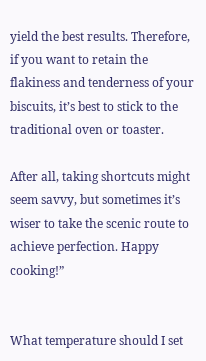yield the best results. Therefore, if you want to retain the flakiness and tenderness of your biscuits, it’s best to stick to the traditional oven or toaster.

After all, taking shortcuts might seem savvy, but sometimes it’s wiser to take the scenic route to achieve perfection. Happy cooking!”


What temperature should I set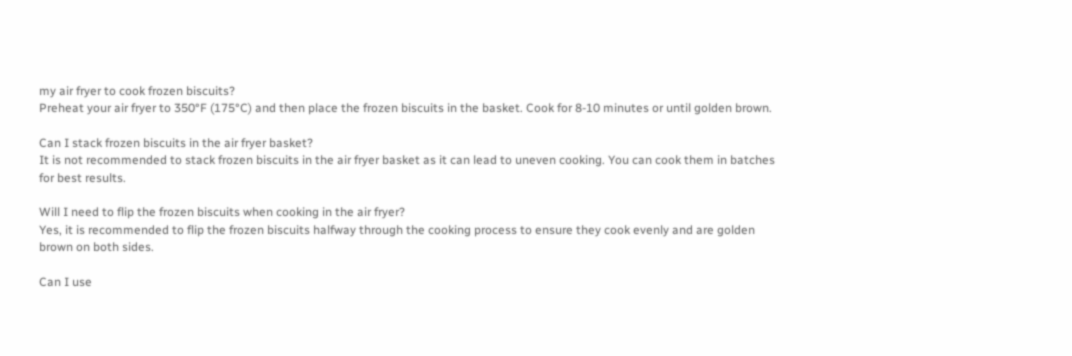my air fryer to cook frozen biscuits?
Preheat your air fryer to 350°F (175°C) and then place the frozen biscuits in the basket. Cook for 8-10 minutes or until golden brown.

Can I stack frozen biscuits in the air fryer basket?
It is not recommended to stack frozen biscuits in the air fryer basket as it can lead to uneven cooking. You can cook them in batches for best results.

Will I need to flip the frozen biscuits when cooking in the air fryer?
Yes, it is recommended to flip the frozen biscuits halfway through the cooking process to ensure they cook evenly and are golden brown on both sides.

Can I use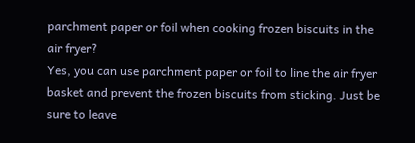parchment paper or foil when cooking frozen biscuits in the air fryer?
Yes, you can use parchment paper or foil to line the air fryer basket and prevent the frozen biscuits from sticking. Just be sure to leave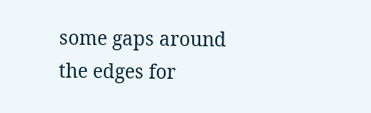some gaps around the edges for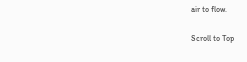air to flow.

Scroll to Top